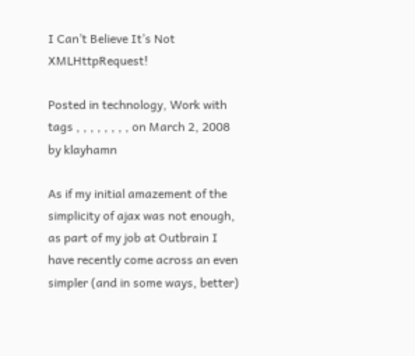I Can’t Believe It’s Not XMLHttpRequest!

Posted in technology, Work with tags , , , , , , , , on March 2, 2008 by klayhamn

As if my initial amazement of the simplicity of ajax was not enough, as part of my job at Outbrain I have recently come across an even simpler (and in some ways, better)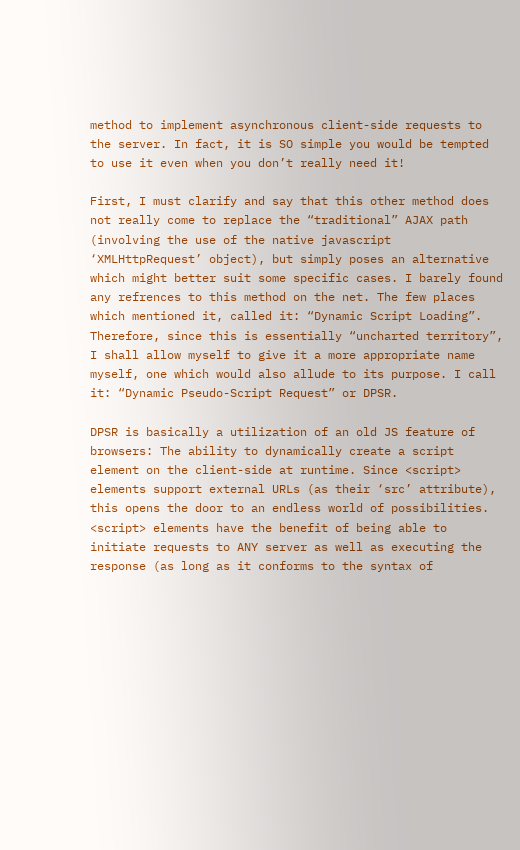method to implement asynchronous client-side requests to the server. In fact, it is SO simple you would be tempted to use it even when you don’t really need it!

First, I must clarify and say that this other method does not really come to replace the “traditional” AJAX path (involving the use of the native javascript ‘XMLHttpRequest’ object), but simply poses an alternative which might better suit some specific cases. I barely found any refrences to this method on the net. The few places which mentioned it, called it: “Dynamic Script Loading”. Therefore, since this is essentially “uncharted territory”, I shall allow myself to give it a more appropriate name myself, one which would also allude to its purpose. I call it: “Dynamic Pseudo-Script Request” or DPSR.

DPSR is basically a utilization of an old JS feature of browsers: The ability to dynamically create a script element on the client-side at runtime. Since <script> elements support external URLs (as their ‘src’ attribute), this opens the door to an endless world of possibilities. <script> elements have the benefit of being able to initiate requests to ANY server as well as executing the response (as long as it conforms to the syntax of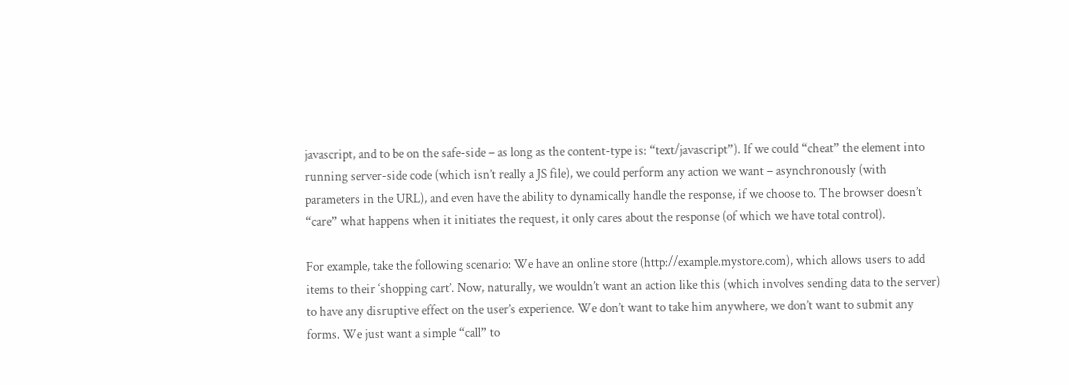javascript, and to be on the safe-side – as long as the content-type is: “text/javascript”). If we could “cheat” the element into running server-side code (which isn’t really a JS file), we could perform any action we want – asynchronously (with parameters in the URL), and even have the ability to dynamically handle the response, if we choose to. The browser doesn’t “care” what happens when it initiates the request, it only cares about the response (of which we have total control).

For example, take the following scenario: We have an online store (http://example.mystore.com), which allows users to add items to their ‘shopping cart’. Now, naturally, we wouldn’t want an action like this (which involves sending data to the server) to have any disruptive effect on the user’s experience. We don’t want to take him anywhere, we don’t want to submit any forms. We just want a simple “call” to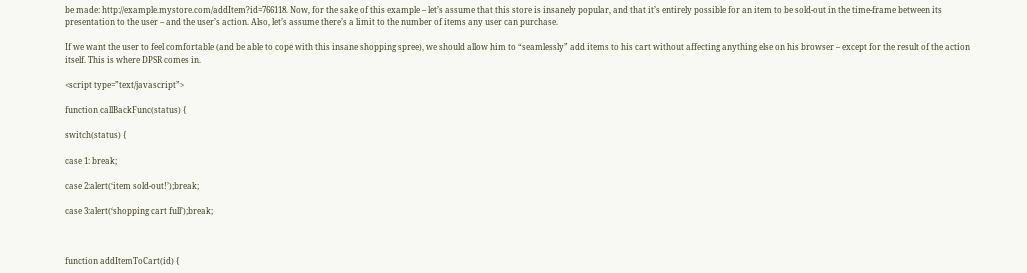be made: http://example.mystore.com/addItem?id=766118. Now, for the sake of this example – let’s assume that this store is insanely popular, and that it’s entirely possible for an item to be sold-out in the time-frame between its presentation to the user – and the user’s action. Also, let’s assume there’s a limit to the number of items any user can purchase.

If we want the user to feel comfortable (and be able to cope with this insane shopping spree), we should allow him to “seamlessly” add items to his cart without affecting anything else on his browser – except for the result of the action itself. This is where DPSR comes in.

<script type=”text/javascript”>

function callBackFunc(status) {

switch(status) {

case 1: break;

case 2:alert(‘item sold-out!’);break;

case 3:alert(‘shopping cart full’);break;



function addItemToCart(id) {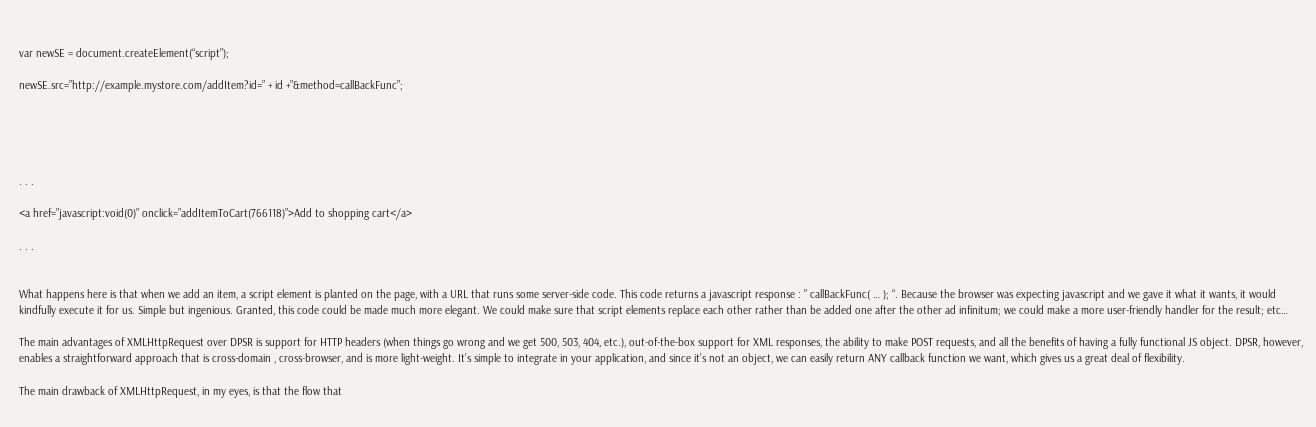var newSE = document.createElement(“script”);

newSE.src=”http://example.mystore.com/addItem?id=” + id +”&method=callBackFunc”;





. . .

<a href=”javascript:void(0)” onclick=”addItemToCart(766118)”>Add to shopping cart</a>

. . .


What happens here is that when we add an item, a script element is planted on the page, with a URL that runs some server-side code. This code returns a javascript response : ” callBackFunc( … ); “. Because the browser was expecting javascript and we gave it what it wants, it would kindfully execute it for us. Simple but ingenious. Granted, this code could be made much more elegant. We could make sure that script elements replace each other rather than be added one after the other ad infinitum; we could make a more user-friendly handler for the result; etc…

The main advantages of XMLHttpRequest over DPSR is support for HTTP headers (when things go wrong and we get 500, 503, 404, etc.), out-of-the-box support for XML responses, the ability to make POST requests, and all the benefits of having a fully functional JS object. DPSR, however, enables a straightforward approach that is cross-domain , cross-browser, and is more light-weight. It’s simple to integrate in your application, and since it’s not an object, we can easily return ANY callback function we want, which gives us a great deal of flexibility.

The main drawback of XMLHttpRequest, in my eyes, is that the flow that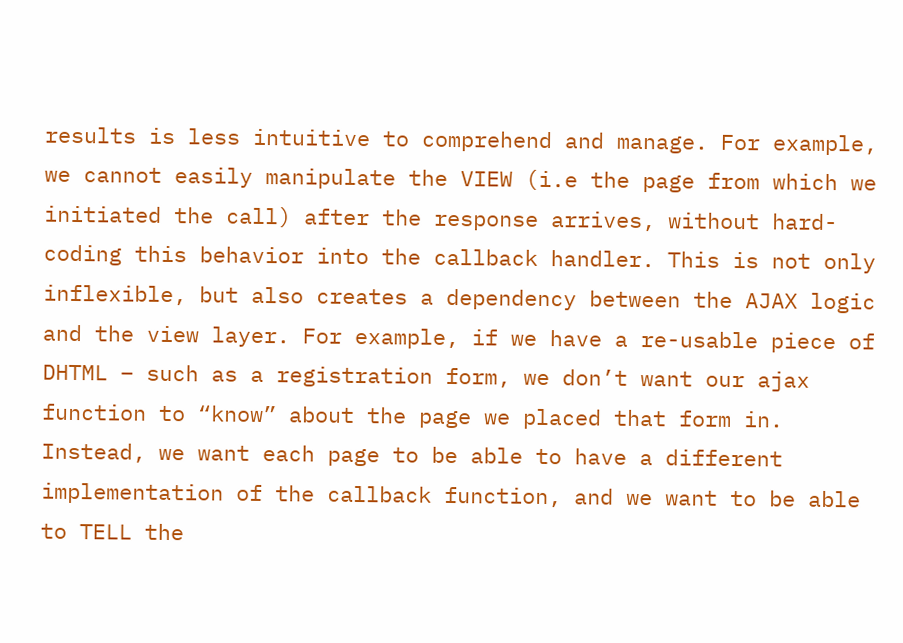results is less intuitive to comprehend and manage. For example, we cannot easily manipulate the VIEW (i.e the page from which we initiated the call) after the response arrives, without hard-coding this behavior into the callback handler. This is not only inflexible, but also creates a dependency between the AJAX logic and the view layer. For example, if we have a re-usable piece of DHTML – such as a registration form, we don’t want our ajax function to “know” about the page we placed that form in. Instead, we want each page to be able to have a different implementation of the callback function, and we want to be able to TELL the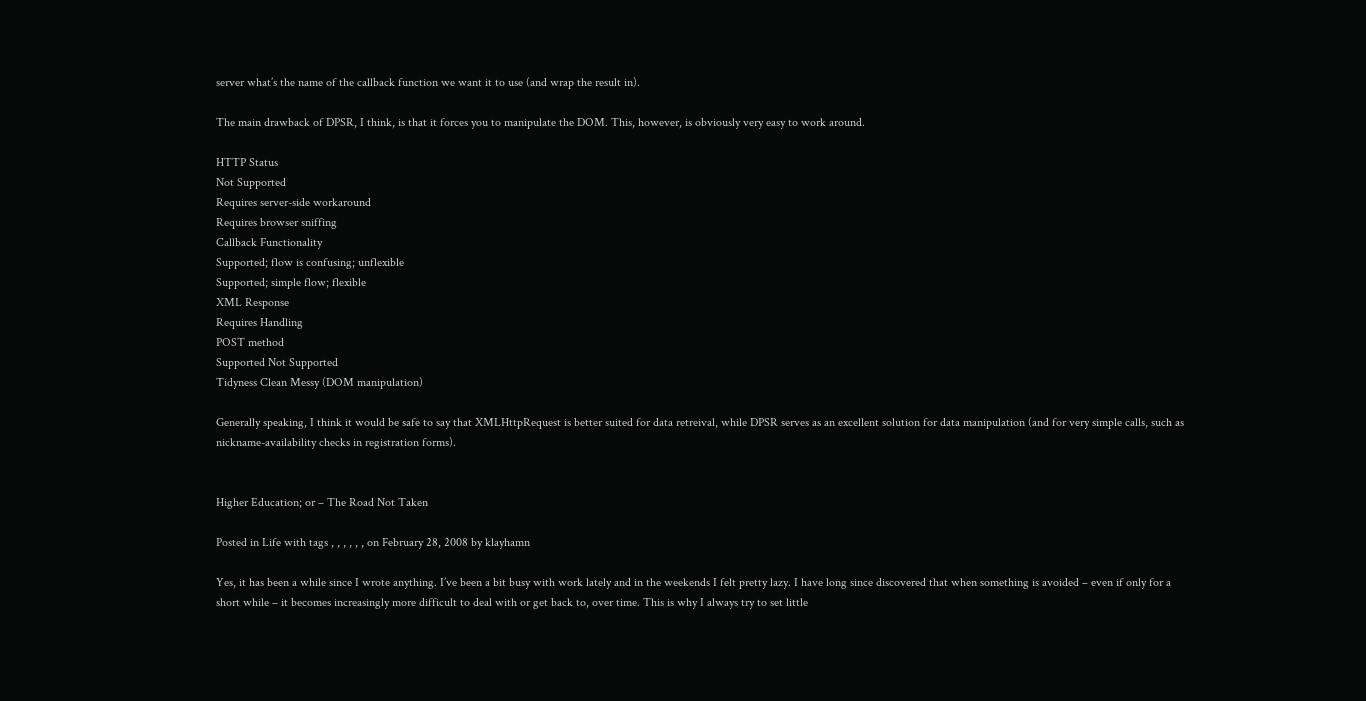server what’s the name of the callback function we want it to use (and wrap the result in).

The main drawback of DPSR, I think, is that it forces you to manipulate the DOM. This, however, is obviously very easy to work around.

HTTP Status
Not Supported
Requires server-side workaround
Requires browser sniffing
Callback Functionality
Supported; flow is confusing; unflexible
Supported; simple flow; flexible
XML Response
Requires Handling
POST method
Supported Not Supported
Tidyness Clean Messy (DOM manipulation)

Generally speaking, I think it would be safe to say that XMLHttpRequest is better suited for data retreival, while DPSR serves as an excellent solution for data manipulation (and for very simple calls, such as nickname-availability checks in registration forms).


Higher Education; or – The Road Not Taken

Posted in Life with tags , , , , , , on February 28, 2008 by klayhamn

Yes, it has been a while since I wrote anything. I’ve been a bit busy with work lately and in the weekends I felt pretty lazy. I have long since discovered that when something is avoided – even if only for a short while – it becomes increasingly more difficult to deal with or get back to, over time. This is why I always try to set little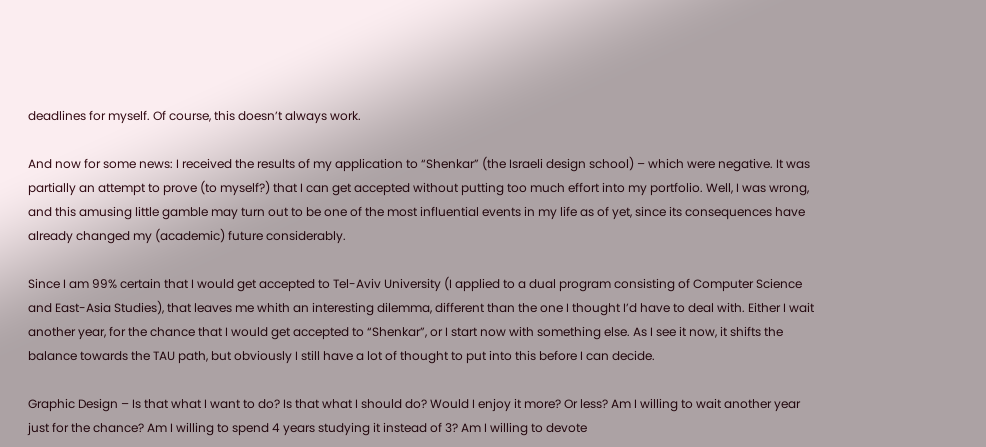deadlines for myself. Of course, this doesn’t always work.

And now for some news: I received the results of my application to “Shenkar” (the Israeli design school) – which were negative. It was partially an attempt to prove (to myself?) that I can get accepted without putting too much effort into my portfolio. Well, I was wrong, and this amusing little gamble may turn out to be one of the most influential events in my life as of yet, since its consequences have already changed my (academic) future considerably.

Since I am 99% certain that I would get accepted to Tel-Aviv University (I applied to a dual program consisting of Computer Science and East-Asia Studies), that leaves me whith an interesting dilemma, different than the one I thought I’d have to deal with. Either I wait another year, for the chance that I would get accepted to “Shenkar”, or I start now with something else. As I see it now, it shifts the balance towards the TAU path, but obviously I still have a lot of thought to put into this before I can decide.

Graphic Design – Is that what I want to do? Is that what I should do? Would I enjoy it more? Or less? Am I willing to wait another year just for the chance? Am I willing to spend 4 years studying it instead of 3? Am I willing to devote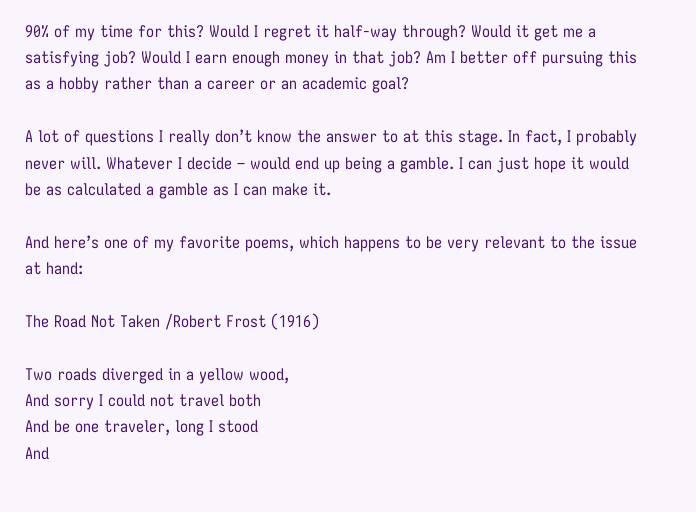90% of my time for this? Would I regret it half-way through? Would it get me a satisfying job? Would I earn enough money in that job? Am I better off pursuing this as a hobby rather than a career or an academic goal?

A lot of questions I really don’t know the answer to at this stage. In fact, I probably never will. Whatever I decide – would end up being a gamble. I can just hope it would be as calculated a gamble as I can make it.

And here’s one of my favorite poems, which happens to be very relevant to the issue at hand:

The Road Not Taken /Robert Frost (1916)

Two roads diverged in a yellow wood,
And sorry I could not travel both
And be one traveler, long I stood
And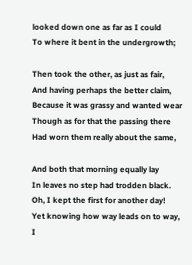looked down one as far as I could
To where it bent in the undergrowth;

Then took the other, as just as fair,
And having perhaps the better claim,
Because it was grassy and wanted wear
Though as for that the passing there
Had worn them really about the same,

And both that morning equally lay
In leaves no step had trodden black.
Oh, I kept the first for another day!
Yet knowing how way leads on to way,
I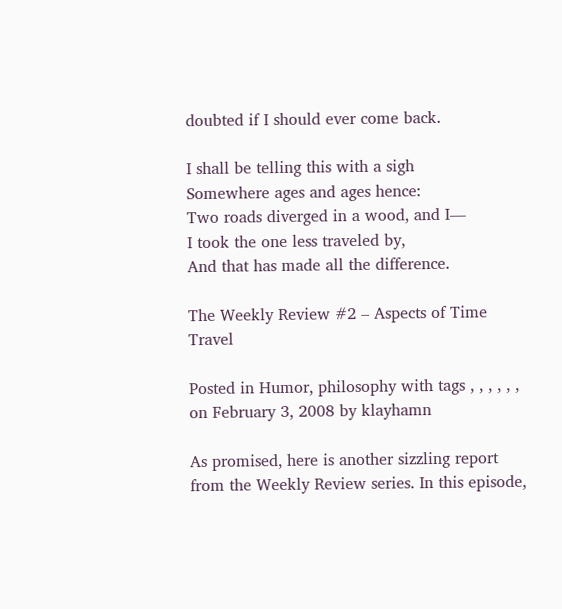doubted if I should ever come back.

I shall be telling this with a sigh
Somewhere ages and ages hence:
Two roads diverged in a wood, and I—
I took the one less traveled by,
And that has made all the difference.

The Weekly Review #2 – Aspects of Time Travel

Posted in Humor, philosophy with tags , , , , , , on February 3, 2008 by klayhamn

As promised, here is another sizzling report from the Weekly Review series. In this episode,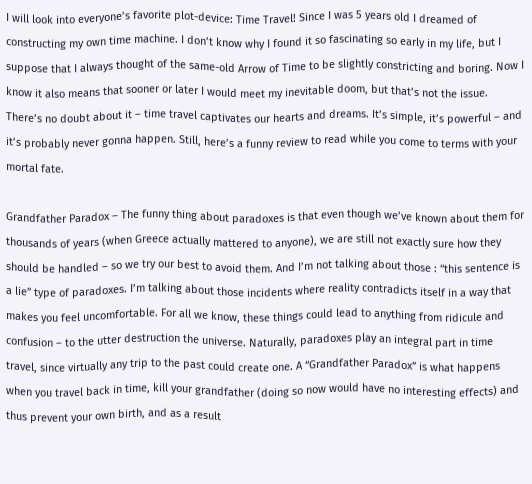I will look into everyone’s favorite plot-device: Time Travel! Since I was 5 years old I dreamed of constructing my own time machine. I don’t know why I found it so fascinating so early in my life, but I suppose that I always thought of the same-old Arrow of Time to be slightly constricting and boring. Now I know it also means that sooner or later I would meet my inevitable doom, but that’s not the issue. There’s no doubt about it – time travel captivates our hearts and dreams. It’s simple, it’s powerful – and it’s probably never gonna happen. Still, here’s a funny review to read while you come to terms with your mortal fate.

Grandfather Paradox – The funny thing about paradoxes is that even though we’ve known about them for thousands of years (when Greece actually mattered to anyone), we are still not exactly sure how they should be handled – so we try our best to avoid them. And I’m not talking about those : “this sentence is a lie” type of paradoxes. I’m talking about those incidents where reality contradicts itself in a way that makes you feel uncomfortable. For all we know, these things could lead to anything from ridicule and confusion – to the utter destruction the universe. Naturally, paradoxes play an integral part in time travel, since virtually any trip to the past could create one. A “Grandfather Paradox” is what happens when you travel back in time, kill your grandfather (doing so now would have no interesting effects) and thus prevent your own birth, and as a result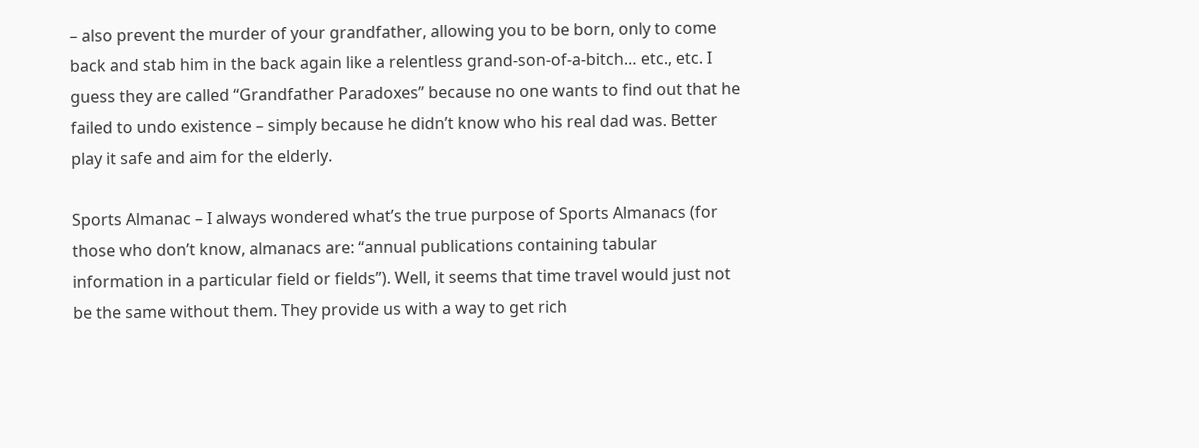– also prevent the murder of your grandfather, allowing you to be born, only to come back and stab him in the back again like a relentless grand-son-of-a-bitch… etc., etc. I guess they are called “Grandfather Paradoxes” because no one wants to find out that he failed to undo existence – simply because he didn’t know who his real dad was. Better play it safe and aim for the elderly.

Sports Almanac – I always wondered what’s the true purpose of Sports Almanacs (for those who don’t know, almanacs are: “annual publications containing tabular information in a particular field or fields”). Well, it seems that time travel would just not be the same without them. They provide us with a way to get rich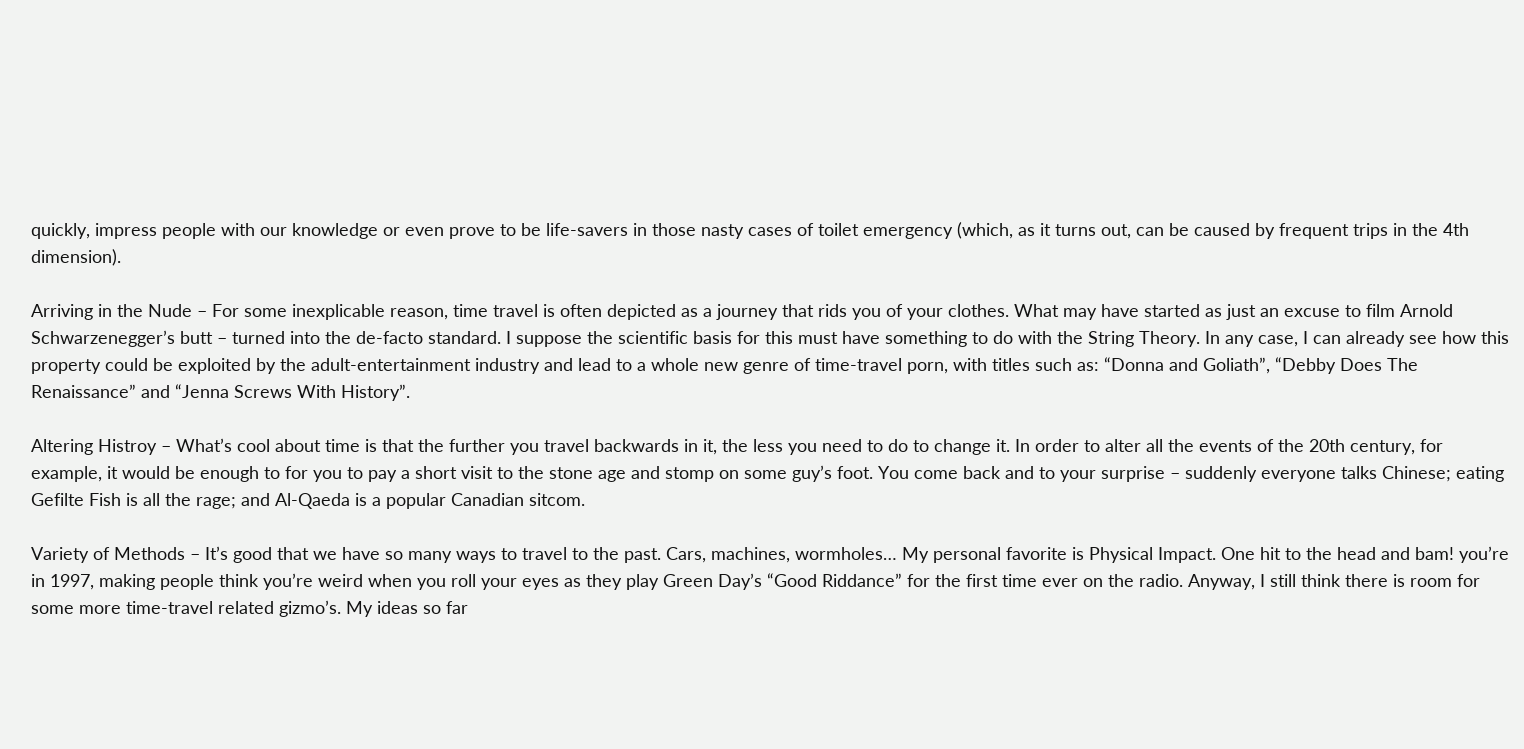quickly, impress people with our knowledge or even prove to be life-savers in those nasty cases of toilet emergency (which, as it turns out, can be caused by frequent trips in the 4th dimension).

Arriving in the Nude – For some inexplicable reason, time travel is often depicted as a journey that rids you of your clothes. What may have started as just an excuse to film Arnold Schwarzenegger’s butt – turned into the de-facto standard. I suppose the scientific basis for this must have something to do with the String Theory. In any case, I can already see how this property could be exploited by the adult-entertainment industry and lead to a whole new genre of time-travel porn, with titles such as: “Donna and Goliath”, “Debby Does The Renaissance” and “Jenna Screws With History”.

Altering Histroy – What’s cool about time is that the further you travel backwards in it, the less you need to do to change it. In order to alter all the events of the 20th century, for example, it would be enough to for you to pay a short visit to the stone age and stomp on some guy’s foot. You come back and to your surprise – suddenly everyone talks Chinese; eating Gefilte Fish is all the rage; and Al-Qaeda is a popular Canadian sitcom.

Variety of Methods – It’s good that we have so many ways to travel to the past. Cars, machines, wormholes… My personal favorite is Physical Impact. One hit to the head and bam! you’re in 1997, making people think you’re weird when you roll your eyes as they play Green Day’s “Good Riddance” for the first time ever on the radio. Anyway, I still think there is room for some more time-travel related gizmo’s. My ideas so far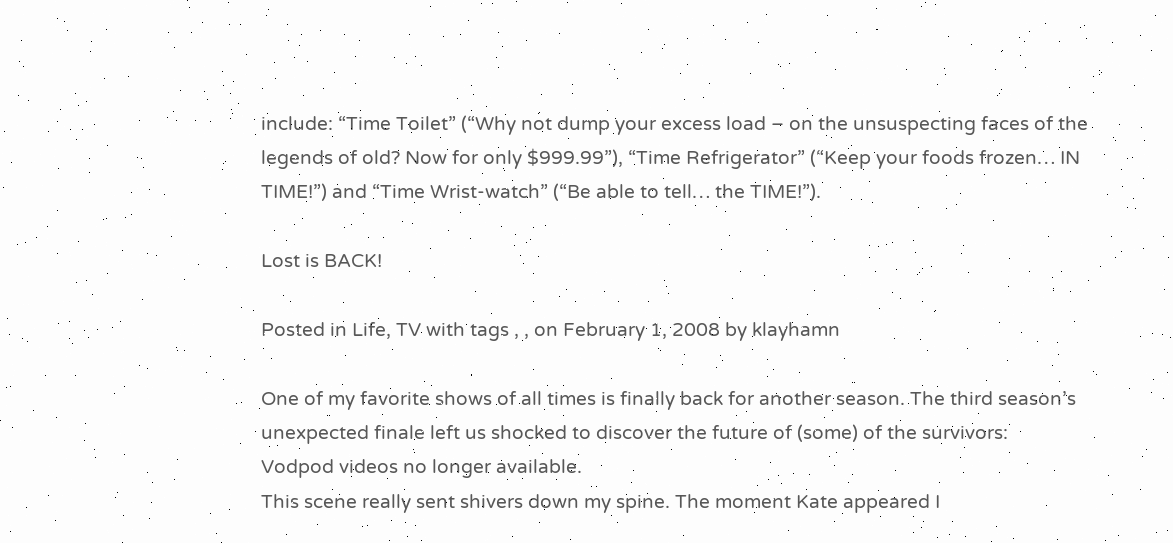include: “Time Toilet” (“Why not dump your excess load – on the unsuspecting faces of the legends of old? Now for only $999.99”), “Time Refrigerator” (“Keep your foods frozen… IN TIME!”) and “Time Wrist-watch” (“Be able to tell… the TIME!”).

Lost is BACK!

Posted in Life, TV with tags , , on February 1, 2008 by klayhamn

One of my favorite shows of all times is finally back for another season. The third season’s unexpected finale left us shocked to discover the future of (some) of the survivors:
Vodpod videos no longer available.
This scene really sent shivers down my spine. The moment Kate appeared I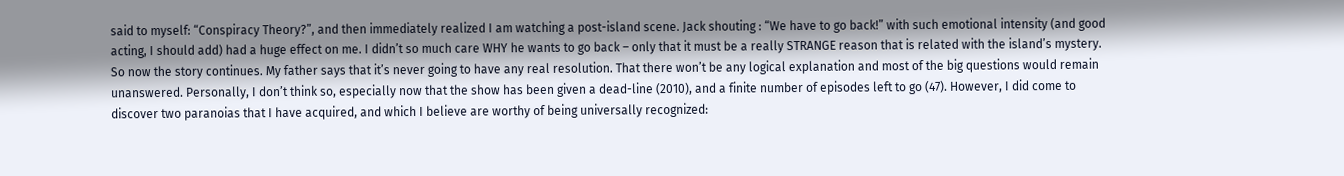said to myself: “Conspiracy Theory?”, and then immediately realized I am watching a post-island scene. Jack shouting : “We have to go back!” with such emotional intensity (and good acting, I should add) had a huge effect on me. I didn’t so much care WHY he wants to go back – only that it must be a really STRANGE reason that is related with the island’s mystery.
So now the story continues. My father says that it’s never going to have any real resolution. That there won’t be any logical explanation and most of the big questions would remain unanswered. Personally, I don’t think so, especially now that the show has been given a dead-line (2010), and a finite number of episodes left to go (47). However, I did come to discover two paranoias that I have acquired, and which I believe are worthy of being universally recognized: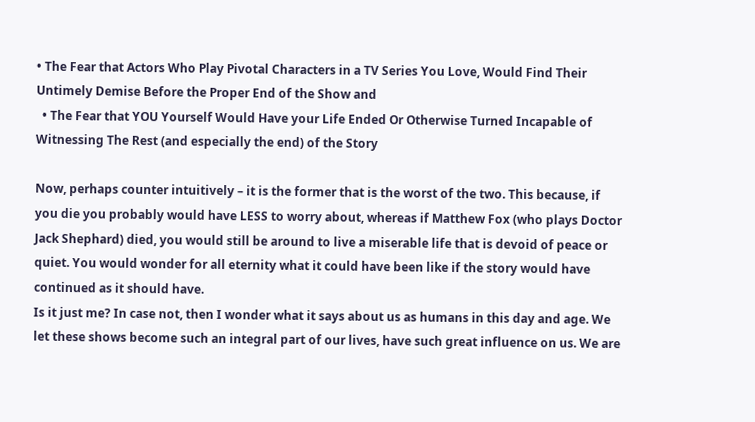• The Fear that Actors Who Play Pivotal Characters in a TV Series You Love, Would Find Their Untimely Demise Before the Proper End of the Show and
  • The Fear that YOU Yourself Would Have your Life Ended Or Otherwise Turned Incapable of Witnessing The Rest (and especially the end) of the Story

Now, perhaps counter intuitively – it is the former that is the worst of the two. This because, if you die you probably would have LESS to worry about, whereas if Matthew Fox (who plays Doctor Jack Shephard) died, you would still be around to live a miserable life that is devoid of peace or quiet. You would wonder for all eternity what it could have been like if the story would have continued as it should have.
Is it just me? In case not, then I wonder what it says about us as humans in this day and age. We let these shows become such an integral part of our lives, have such great influence on us. We are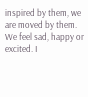inspired by them, we are moved by them. We feel sad, happy or excited. I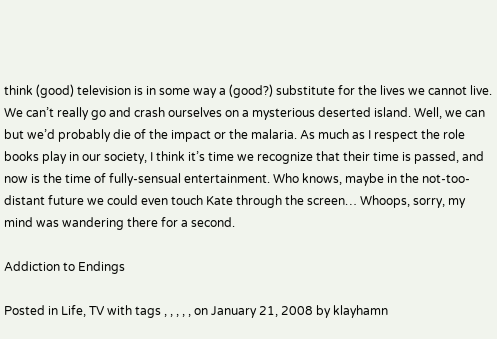think (good) television is in some way a (good?) substitute for the lives we cannot live. We can’t really go and crash ourselves on a mysterious deserted island. Well, we can but we’d probably die of the impact or the malaria. As much as I respect the role books play in our society, I think it’s time we recognize that their time is passed, and now is the time of fully-sensual entertainment. Who knows, maybe in the not-too-distant future we could even touch Kate through the screen… Whoops, sorry, my mind was wandering there for a second.

Addiction to Endings

Posted in Life, TV with tags , , , , , on January 21, 2008 by klayhamn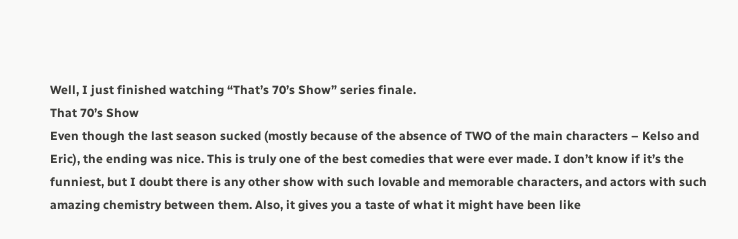Well, I just finished watching “That’s 70’s Show” series finale.
That 70’s Show
Even though the last season sucked (mostly because of the absence of TWO of the main characters – Kelso and Eric), the ending was nice. This is truly one of the best comedies that were ever made. I don’t know if it’s the funniest, but I doubt there is any other show with such lovable and memorable characters, and actors with such amazing chemistry between them. Also, it gives you a taste of what it might have been like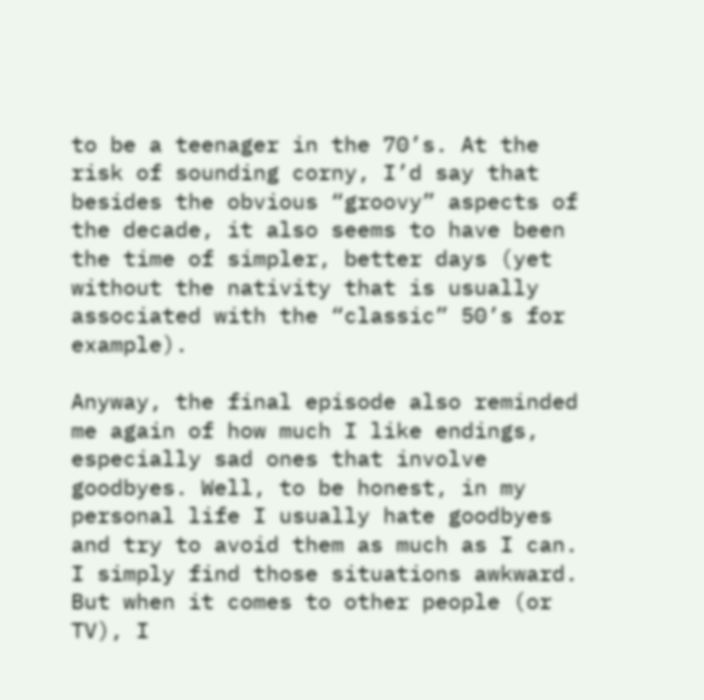to be a teenager in the 70’s. At the risk of sounding corny, I’d say that besides the obvious “groovy” aspects of the decade, it also seems to have been the time of simpler, better days (yet without the nativity that is usually associated with the “classic” 50’s for example).

Anyway, the final episode also reminded me again of how much I like endings, especially sad ones that involve goodbyes. Well, to be honest, in my personal life I usually hate goodbyes and try to avoid them as much as I can. I simply find those situations awkward. But when it comes to other people (or TV), I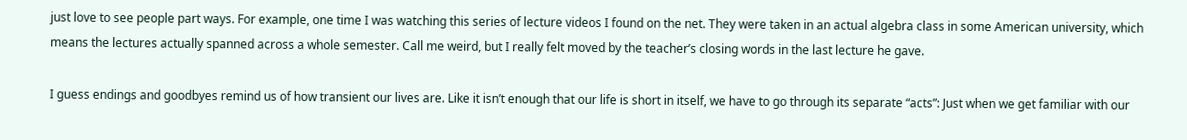just love to see people part ways. For example, one time I was watching this series of lecture videos I found on the net. They were taken in an actual algebra class in some American university, which means the lectures actually spanned across a whole semester. Call me weird, but I really felt moved by the teacher’s closing words in the last lecture he gave.

I guess endings and goodbyes remind us of how transient our lives are. Like it isn’t enough that our life is short in itself, we have to go through its separate “acts”: Just when we get familiar with our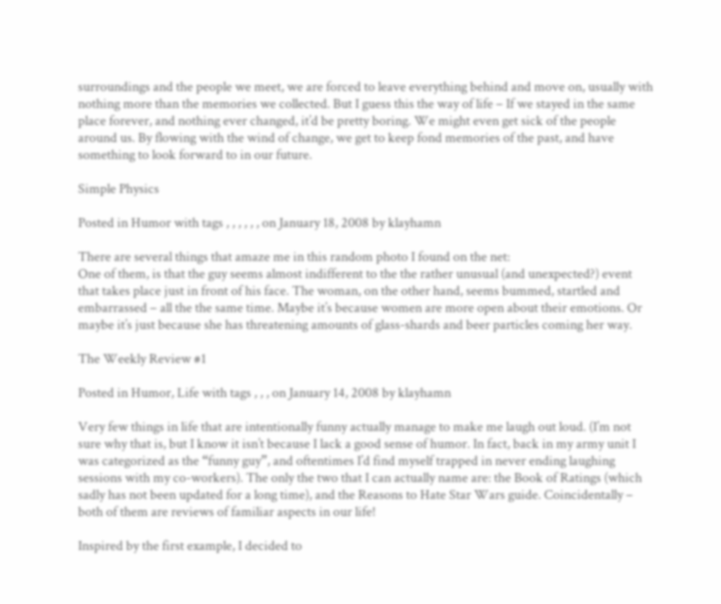surroundings and the people we meet, we are forced to leave everything behind and move on, usually with nothing more than the memories we collected. But I guess this the way of life – If we stayed in the same place forever, and nothing ever changed, it’d be pretty boring. We might even get sick of the people around us. By flowing with the wind of change, we get to keep fond memories of the past, and have something to look forward to in our future.

Simple Physics

Posted in Humor with tags , , , , , , on January 18, 2008 by klayhamn

There are several things that amaze me in this random photo I found on the net:
One of them, is that the guy seems almost indifferent to the the rather unusual (and unexpected?) event that takes place just in front of his face. The woman, on the other hand, seems bummed, startled and embarrassed – all the the same time. Maybe it’s because women are more open about their emotions. Or maybe it’s just because she has threatening amounts of glass-shards and beer particles coming her way.

The Weekly Review #1

Posted in Humor, Life with tags , , , on January 14, 2008 by klayhamn

Very few things in life that are intentionally funny actually manage to make me laugh out loud. (I’m not sure why that is, but I know it isn’t because I lack a good sense of humor. In fact, back in my army unit I was categorized as the “funny guy”, and oftentimes I’d find myself trapped in never ending laughing sessions with my co-workers). The only the two that I can actually name are: the Book of Ratings (which sadly has not been updated for a long time), and the Reasons to Hate Star Wars guide. Coincidentally – both of them are reviews of familiar aspects in our life!

Inspired by the first example, I decided to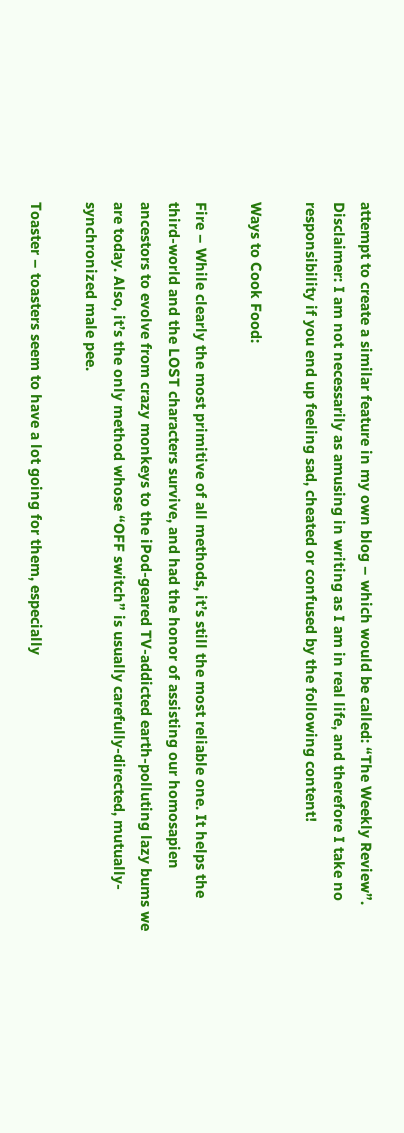attempt to create a similar feature in my own blog – which would be called: “The Weekly Review”. Disclaimer: I am not necessarily as amusing in writing as I am in real life, and therefore I take no responsibility if you end up feeling sad, cheated or confused by the following content!

Ways to Cook Food:

Fire – While clearly the most primitive of all methods, it’s still the most reliable one. It helps the third-world and the LOST characters survive, and had the honor of assisting our homosapien ancestors to evolve from crazy monkeys to the iPod-geared TV-addicted earth-polluting lazy bums we are today. Also, it’s the only method whose “OFF switch” is usually carefully-directed, mutually-synchronized male pee.

Toaster – toasters seem to have a lot going for them, especially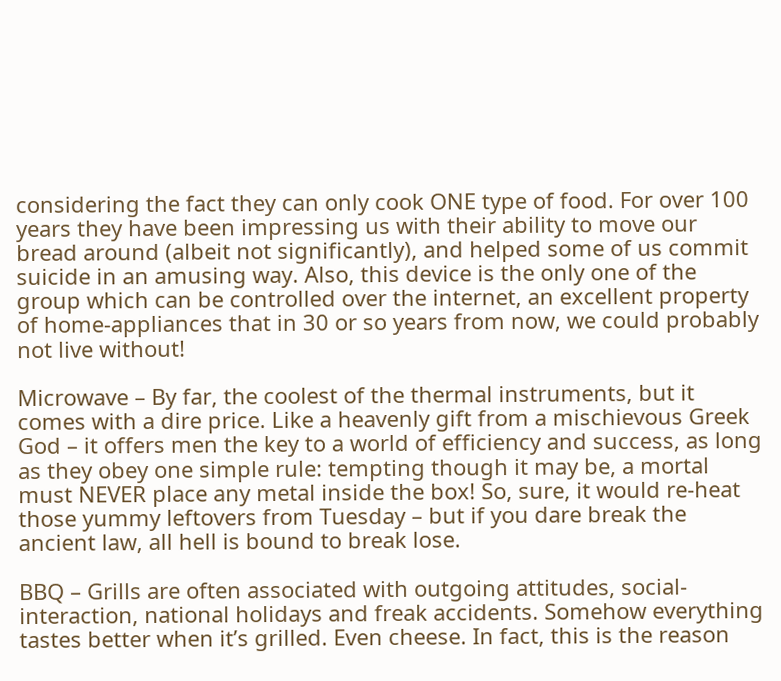considering the fact they can only cook ONE type of food. For over 100 years they have been impressing us with their ability to move our bread around (albeit not significantly), and helped some of us commit suicide in an amusing way. Also, this device is the only one of the group which can be controlled over the internet, an excellent property of home-appliances that in 30 or so years from now, we could probably not live without!

Microwave – By far, the coolest of the thermal instruments, but it comes with a dire price. Like a heavenly gift from a mischievous Greek God – it offers men the key to a world of efficiency and success, as long as they obey one simple rule: tempting though it may be, a mortal must NEVER place any metal inside the box! So, sure, it would re-heat those yummy leftovers from Tuesday – but if you dare break the ancient law, all hell is bound to break lose.

BBQ – Grills are often associated with outgoing attitudes, social-interaction, national holidays and freak accidents. Somehow everything tastes better when it’s grilled. Even cheese. In fact, this is the reason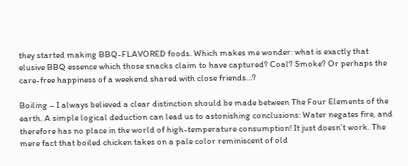they started making BBQ-FLAVORED foods. Which makes me wonder: what is exactly that elusive BBQ essence which those snacks claim to have captured? Coal? Smoke? Or perhaps the care-free happiness of a weekend shared with close friends…?

Boiling – I always believed a clear distinction should be made between The Four Elements of the earth. A simple logical deduction can lead us to astonishing conclusions: Water negates fire, and therefore has no place in the world of high-temperature consumption! It just doesn’t work. The mere fact that boiled chicken takes on a pale color reminiscent of old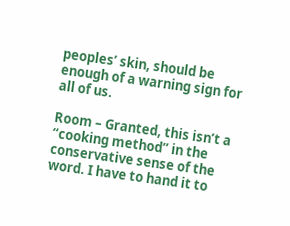peoples’ skin, should be enough of a warning sign for all of us.

Room – Granted, this isn’t a “cooking method” in the conservative sense of the word. I have to hand it to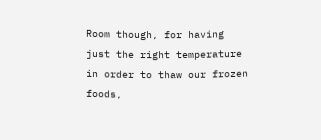Room though, for having just the right temperature in order to thaw our frozen foods,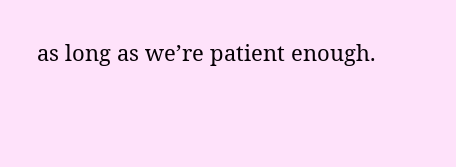as long as we’re patient enough.